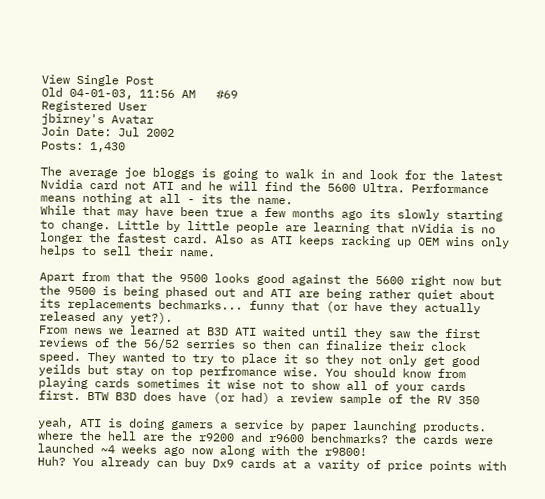View Single Post
Old 04-01-03, 11:56 AM   #69
Registered User
jbirney's Avatar
Join Date: Jul 2002
Posts: 1,430

The average joe bloggs is going to walk in and look for the latest Nvidia card not ATI and he will find the 5600 Ultra. Performance means nothing at all - its the name.
While that may have been true a few months ago its slowly starting to change. Little by little people are learning that nVidia is no longer the fastest card. Also as ATI keeps racking up OEM wins only helps to sell their name.

Apart from that the 9500 looks good against the 5600 right now but the 9500 is being phased out and ATI are being rather quiet about its replacements bechmarks... funny that (or have they actually released any yet?).
From news we learned at B3D ATI waited until they saw the first reviews of the 56/52 serries so then can finalize their clock speed. They wanted to try to place it so they not only get good yeilds but stay on top perfromance wise. You should know from playing cards sometimes it wise not to show all of your cards first. BTW B3D does have (or had) a review sample of the RV 350

yeah, ATI is doing gamers a service by paper launching products. where the hell are the r9200 and r9600 benchmarks? the cards were launched ~4 weeks ago now along with the r9800!
Huh? You already can buy Dx9 cards at a varity of price points with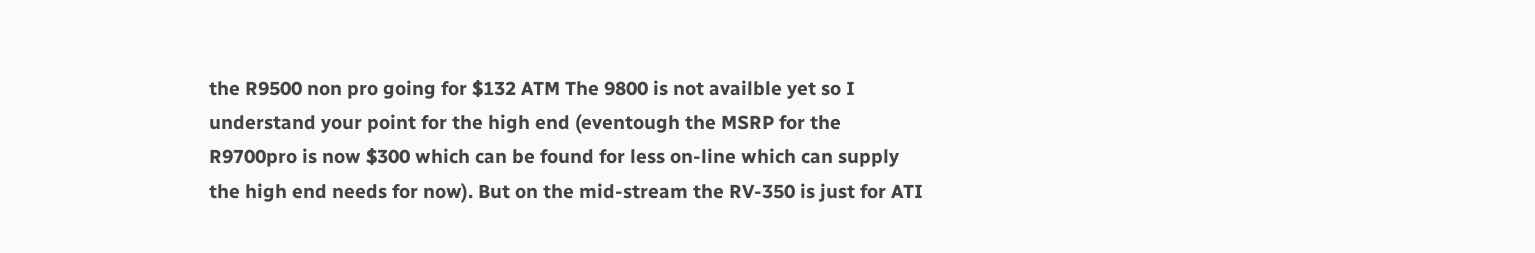the R9500 non pro going for $132 ATM The 9800 is not availble yet so I understand your point for the high end (eventough the MSRP for the R9700pro is now $300 which can be found for less on-line which can supply the high end needs for now). But on the mid-stream the RV-350 is just for ATI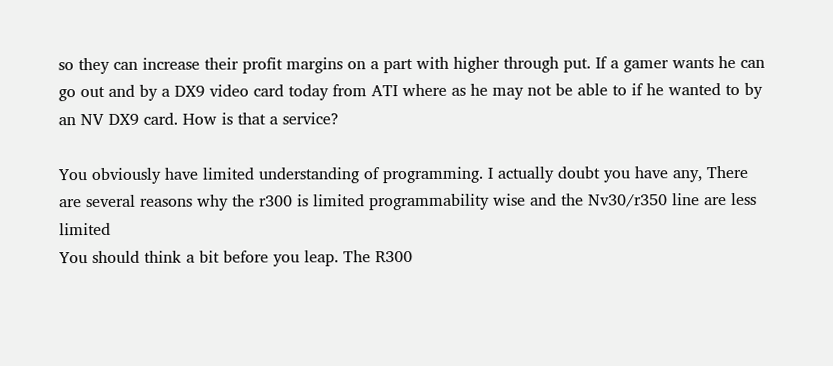so they can increase their profit margins on a part with higher through put. If a gamer wants he can go out and by a DX9 video card today from ATI where as he may not be able to if he wanted to by an NV DX9 card. How is that a service?

You obviously have limited understanding of programming. I actually doubt you have any, There are several reasons why the r300 is limited programmability wise and the Nv30/r350 line are less limited
You should think a bit before you leap. The R300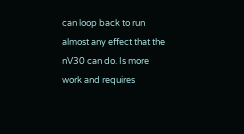can loop back to run almost any effect that the nV30 can do. Is more work and requires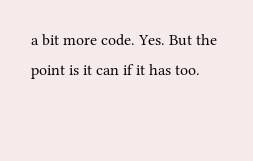a bit more code. Yes. But the point is it can if it has too.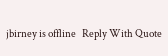jbirney is offline   Reply With Quote